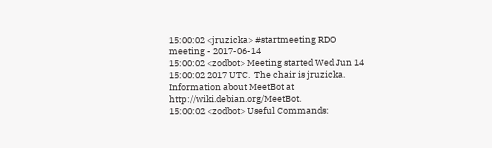15:00:02 <jruzicka> #startmeeting RDO meeting - 2017-06-14
15:00:02 <zodbot> Meeting started Wed Jun 14 15:00:02 2017 UTC.  The chair is jruzicka. Information about MeetBot at http://wiki.debian.org/MeetBot.
15:00:02 <zodbot> Useful Commands: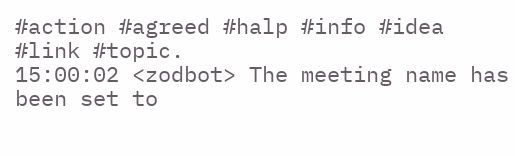#action #agreed #halp #info #idea #link #topic.
15:00:02 <zodbot> The meeting name has been set to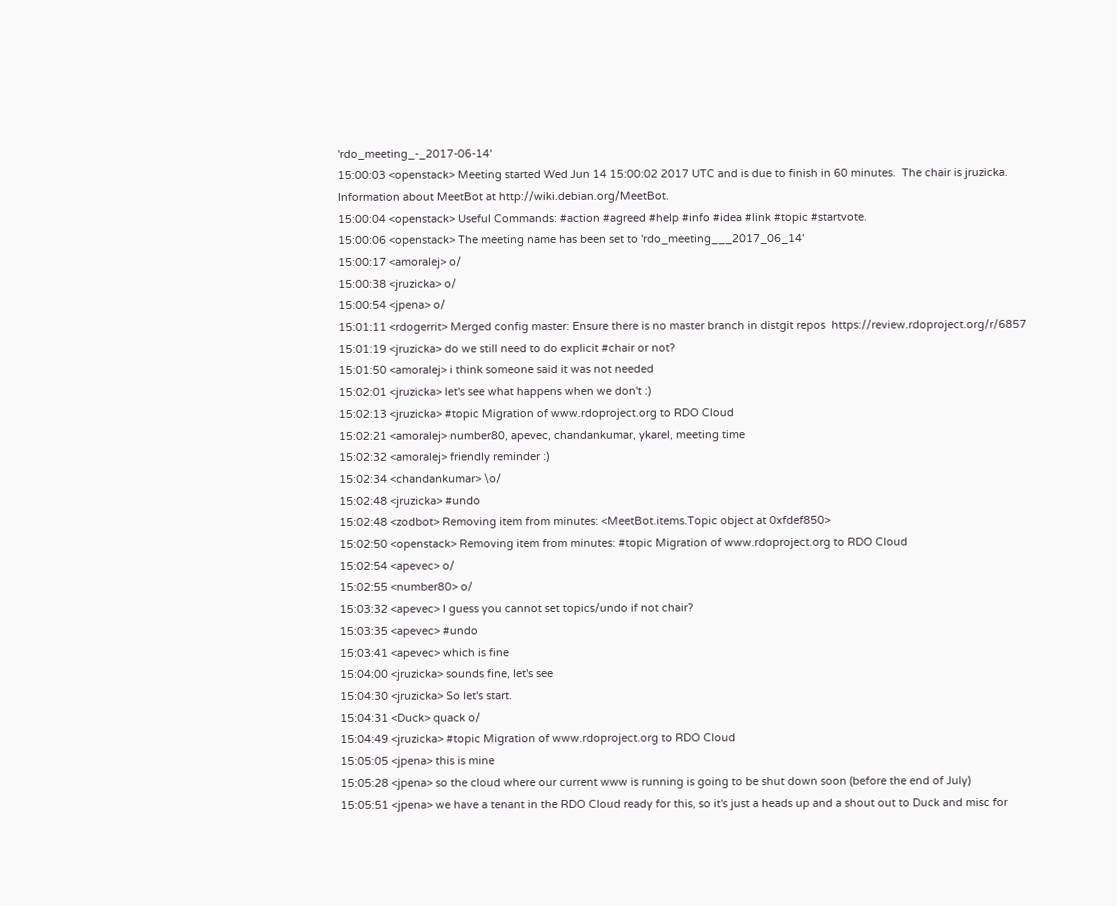'rdo_meeting_-_2017-06-14'
15:00:03 <openstack> Meeting started Wed Jun 14 15:00:02 2017 UTC and is due to finish in 60 minutes.  The chair is jruzicka. Information about MeetBot at http://wiki.debian.org/MeetBot.
15:00:04 <openstack> Useful Commands: #action #agreed #help #info #idea #link #topic #startvote.
15:00:06 <openstack> The meeting name has been set to 'rdo_meeting___2017_06_14'
15:00:17 <amoralej> o/
15:00:38 <jruzicka> o/
15:00:54 <jpena> o/
15:01:11 <rdogerrit> Merged config master: Ensure there is no master branch in distgit repos  https://review.rdoproject.org/r/6857
15:01:19 <jruzicka> do we still need to do explicit #chair or not?
15:01:50 <amoralej> i think someone said it was not needed
15:02:01 <jruzicka> let's see what happens when we don't :)
15:02:13 <jruzicka> #topic Migration of www.rdoproject.org to RDO Cloud
15:02:21 <amoralej> number80, apevec, chandankumar, ykarel, meeting time
15:02:32 <amoralej> friendly reminder :)
15:02:34 <chandankumar> \o/
15:02:48 <jruzicka> #undo
15:02:48 <zodbot> Removing item from minutes: <MeetBot.items.Topic object at 0xfdef850>
15:02:50 <openstack> Removing item from minutes: #topic Migration of www.rdoproject.org to RDO Cloud
15:02:54 <apevec> o/
15:02:55 <number80> o/
15:03:32 <apevec> I guess you cannot set topics/undo if not chair?
15:03:35 <apevec> #undo
15:03:41 <apevec> which is fine
15:04:00 <jruzicka> sounds fine, let's see
15:04:30 <jruzicka> So let's start.
15:04:31 <Duck> quack o/
15:04:49 <jruzicka> #topic Migration of www.rdoproject.org to RDO Cloud
15:05:05 <jpena> this is mine
15:05:28 <jpena> so the cloud where our current www is running is going to be shut down soon (before the end of July)
15:05:51 <jpena> we have a tenant in the RDO Cloud ready for this, so it's just a heads up and a shout out to Duck and misc for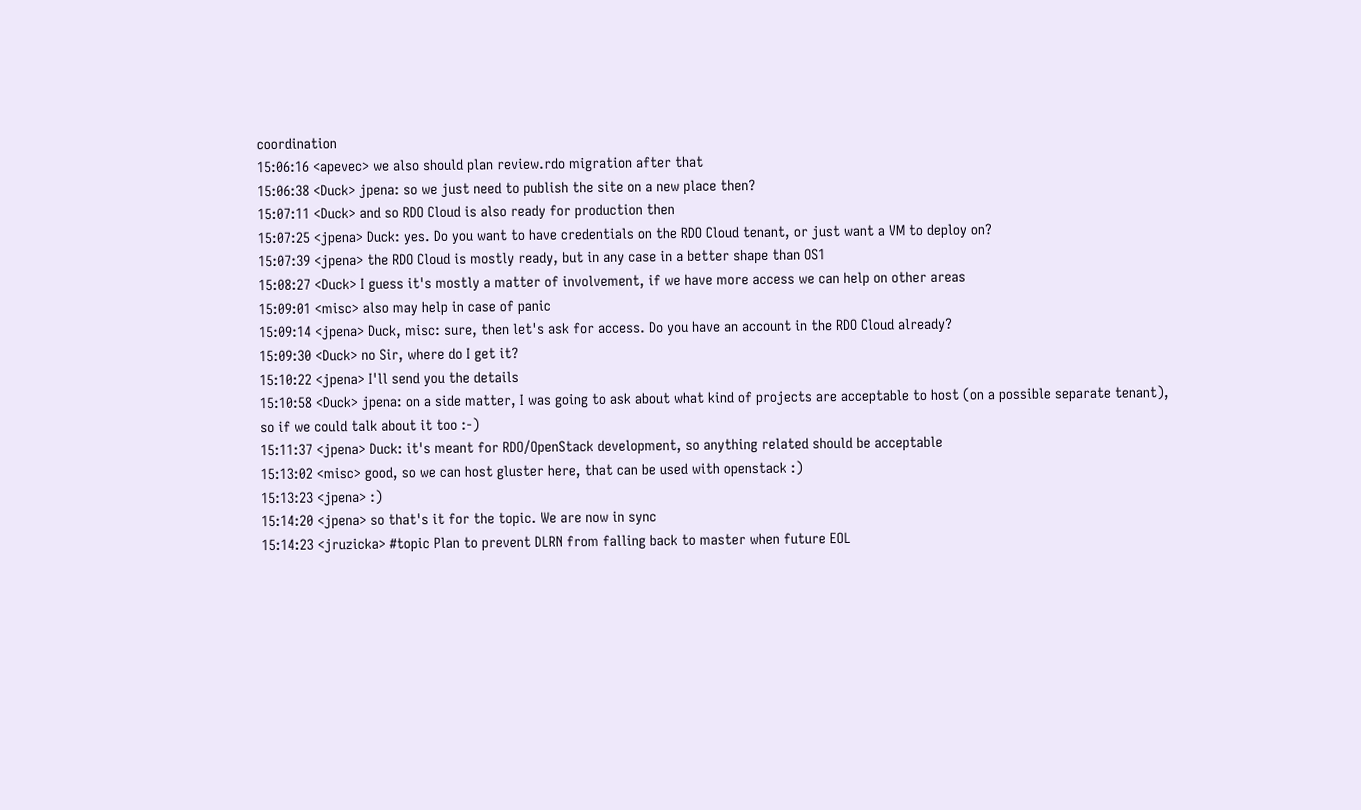coordination
15:06:16 <apevec> we also should plan review.rdo migration after that
15:06:38 <Duck> jpena: so we just need to publish the site on a new place then?
15:07:11 <Duck> and so RDO Cloud is also ready for production then
15:07:25 <jpena> Duck: yes. Do you want to have credentials on the RDO Cloud tenant, or just want a VM to deploy on?
15:07:39 <jpena> the RDO Cloud is mostly ready, but in any case in a better shape than OS1
15:08:27 <Duck> I guess it's mostly a matter of involvement, if we have more access we can help on other areas
15:09:01 <misc> also may help in case of panic
15:09:14 <jpena> Duck, misc: sure, then let's ask for access. Do you have an account in the RDO Cloud already?
15:09:30 <Duck> no Sir, where do I get it?
15:10:22 <jpena> I'll send you the details
15:10:58 <Duck> jpena: on a side matter, I was going to ask about what kind of projects are acceptable to host (on a possible separate tenant), so if we could talk about it too :-)
15:11:37 <jpena> Duck: it's meant for RDO/OpenStack development, so anything related should be acceptable
15:13:02 <misc> good, so we can host gluster here, that can be used with openstack :)
15:13:23 <jpena> :)
15:14:20 <jpena> so that's it for the topic. We are now in sync
15:14:23 <jruzicka> #topic Plan to prevent DLRN from falling back to master when future EOL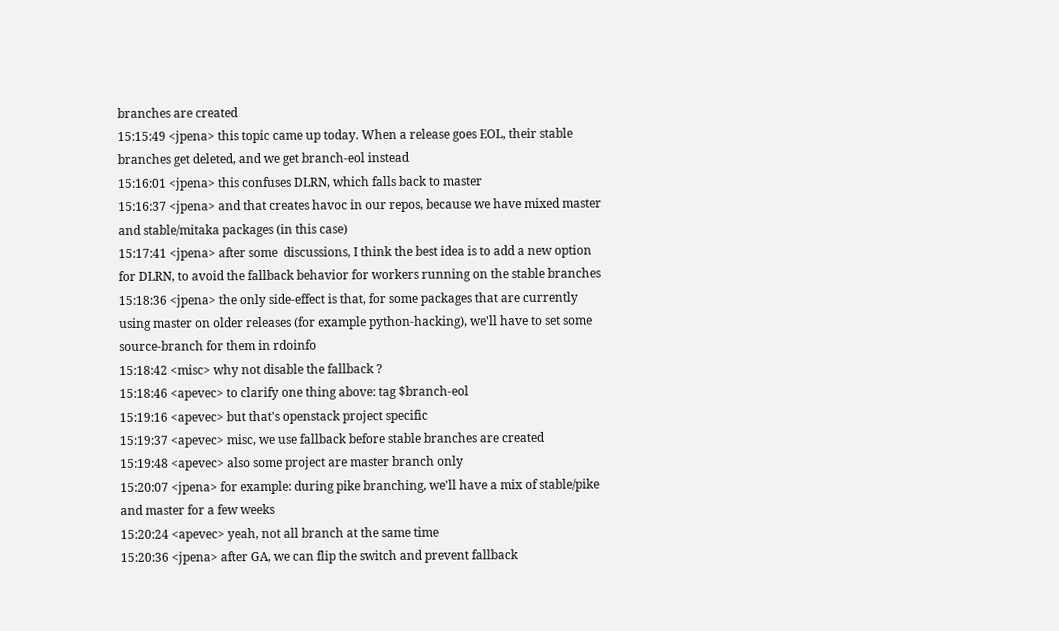branches are created
15:15:49 <jpena> this topic came up today. When a release goes EOL, their stable branches get deleted, and we get branch-eol instead
15:16:01 <jpena> this confuses DLRN, which falls back to master
15:16:37 <jpena> and that creates havoc in our repos, because we have mixed master and stable/mitaka packages (in this case)
15:17:41 <jpena> after some  discussions, I think the best idea is to add a new option for DLRN, to avoid the fallback behavior for workers running on the stable branches
15:18:36 <jpena> the only side-effect is that, for some packages that are currently using master on older releases (for example python-hacking), we'll have to set some source-branch for them in rdoinfo
15:18:42 <misc> why not disable the fallback ?
15:18:46 <apevec> to clarify one thing above: tag $branch-eol
15:19:16 <apevec> but that's openstack project specific
15:19:37 <apevec> misc, we use fallback before stable branches are created
15:19:48 <apevec> also some project are master branch only
15:20:07 <jpena> for example: during pike branching, we'll have a mix of stable/pike and master for a few weeks
15:20:24 <apevec> yeah, not all branch at the same time
15:20:36 <jpena> after GA, we can flip the switch and prevent fallback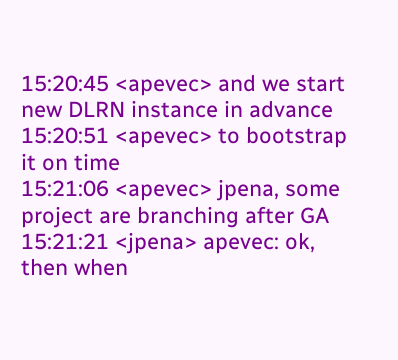15:20:45 <apevec> and we start new DLRN instance in advance
15:20:51 <apevec> to bootstrap it on time
15:21:06 <apevec> jpena, some project are branching after GA
15:21:21 <jpena> apevec: ok, then when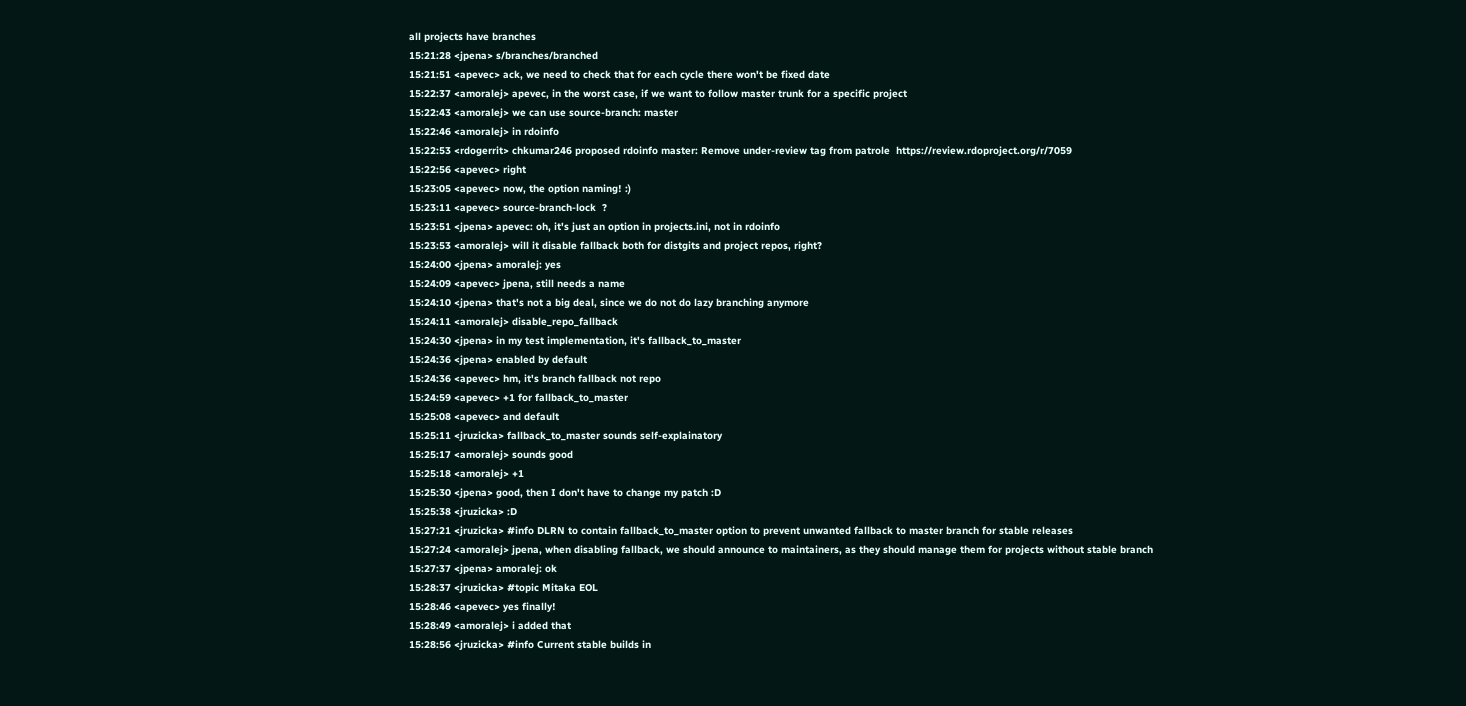all projects have branches
15:21:28 <jpena> s/branches/branched
15:21:51 <apevec> ack, we need to check that for each cycle there won't be fixed date
15:22:37 <amoralej> apevec, in the worst case, if we want to follow master trunk for a specific project
15:22:43 <amoralej> we can use source-branch: master
15:22:46 <amoralej> in rdoinfo
15:22:53 <rdogerrit> chkumar246 proposed rdoinfo master: Remove under-review tag from patrole  https://review.rdoproject.org/r/7059
15:22:56 <apevec> right
15:23:05 <apevec> now, the option naming! :)
15:23:11 <apevec> source-branch-lock  ?
15:23:51 <jpena> apevec: oh, it's just an option in projects.ini, not in rdoinfo
15:23:53 <amoralej> will it disable fallback both for distgits and project repos, right?
15:24:00 <jpena> amoralej: yes
15:24:09 <apevec> jpena, still needs a name
15:24:10 <jpena> that's not a big deal, since we do not do lazy branching anymore
15:24:11 <amoralej> disable_repo_fallback
15:24:30 <jpena> in my test implementation, it's fallback_to_master
15:24:36 <jpena> enabled by default
15:24:36 <apevec> hm, it's branch fallback not repo
15:24:59 <apevec> +1 for fallback_to_master
15:25:08 <apevec> and default
15:25:11 <jruzicka> fallback_to_master sounds self-explainatory
15:25:17 <amoralej> sounds good
15:25:18 <amoralej> +1
15:25:30 <jpena> good, then I don't have to change my patch :D
15:25:38 <jruzicka> :D
15:27:21 <jruzicka> #info DLRN to contain fallback_to_master option to prevent unwanted fallback to master branch for stable releases
15:27:24 <amoralej> jpena, when disabling fallback, we should announce to maintainers, as they should manage them for projects without stable branch
15:27:37 <jpena> amoralej: ok
15:28:37 <jruzicka> #topic Mitaka EOL
15:28:46 <apevec> yes finally!
15:28:49 <amoralej> i added that
15:28:56 <jruzicka> #info Current stable builds in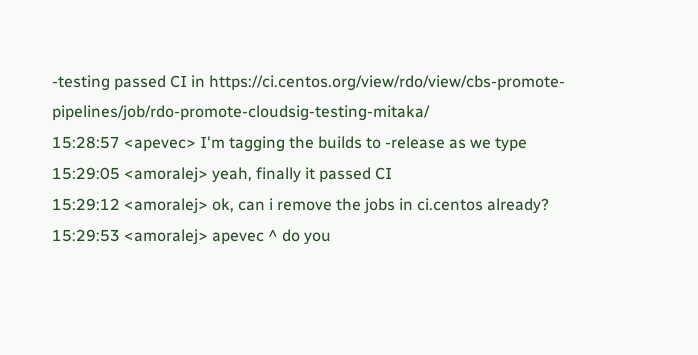-testing passed CI in https://ci.centos.org/view/rdo/view/cbs-promote-pipelines/job/rdo-promote-cloudsig-testing-mitaka/
15:28:57 <apevec> I'm tagging the builds to -release as we type
15:29:05 <amoralej> yeah, finally it passed CI
15:29:12 <amoralej> ok, can i remove the jobs in ci.centos already?
15:29:53 <amoralej> apevec ^ do you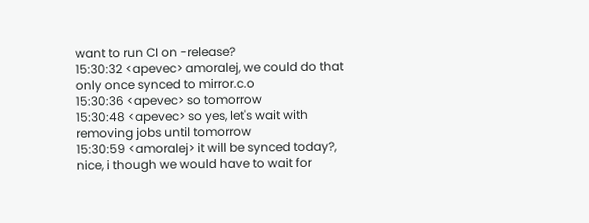want to run CI on -release?
15:30:32 <apevec> amoralej, we could do that only once synced to mirror.c.o
15:30:36 <apevec> so tomorrow
15:30:48 <apevec> so yes, let's wait with removing jobs until tomorrow
15:30:59 <amoralej> it will be synced today?, nice, i though we would have to wait for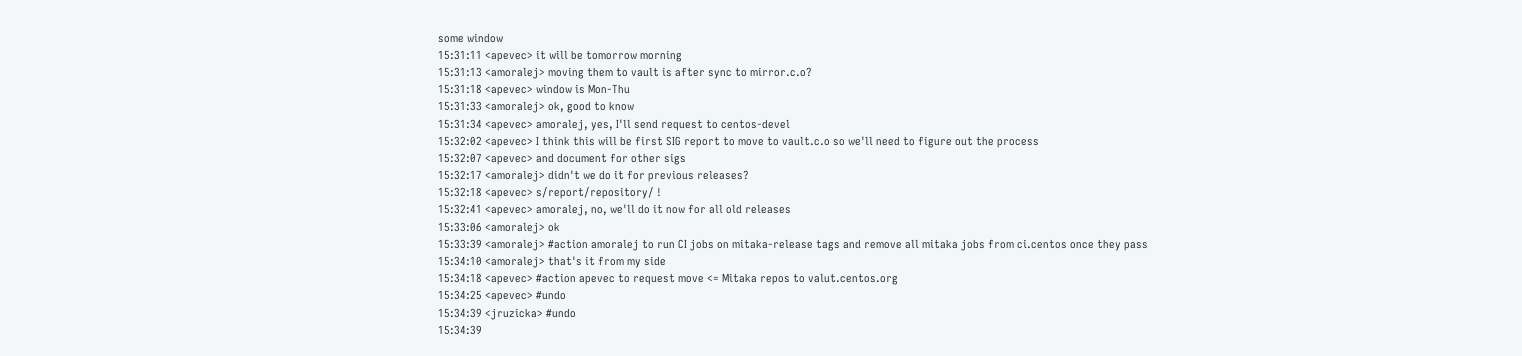some window
15:31:11 <apevec> it will be tomorrow morning
15:31:13 <amoralej> moving them to vault is after sync to mirror.c.o?
15:31:18 <apevec> window is Mon-Thu
15:31:33 <amoralej> ok, good to know
15:31:34 <apevec> amoralej, yes, I'll send request to centos-devel
15:32:02 <apevec> I think this will be first SIG report to move to vault.c.o so we'll need to figure out the process
15:32:07 <apevec> and document for other sigs
15:32:17 <amoralej> didn't we do it for previous releases?
15:32:18 <apevec> s/report/repository/ !
15:32:41 <apevec> amoralej, no, we'll do it now for all old releases
15:33:06 <amoralej> ok
15:33:39 <amoralej> #action amoralej to run CI jobs on mitaka-release tags and remove all mitaka jobs from ci.centos once they pass
15:34:10 <amoralej> that's it from my side
15:34:18 <apevec> #action apevec to request move <= Mitaka repos to valut.centos.org
15:34:25 <apevec> #undo
15:34:39 <jruzicka> #undo
15:34:39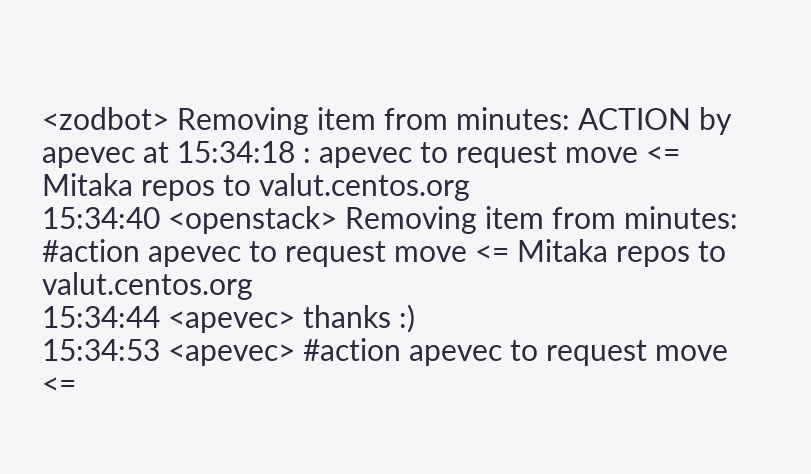<zodbot> Removing item from minutes: ACTION by apevec at 15:34:18 : apevec to request move <= Mitaka repos to valut.centos.org
15:34:40 <openstack> Removing item from minutes: #action apevec to request move <= Mitaka repos to valut.centos.org
15:34:44 <apevec> thanks :)
15:34:53 <apevec> #action apevec to request move <=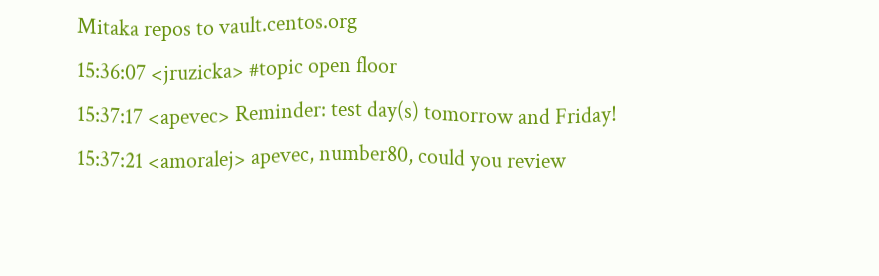Mitaka repos to vault.centos.org
15:36:07 <jruzicka> #topic open floor
15:37:17 <apevec> Reminder: test day(s) tomorrow and Friday!
15:37:21 <amoralej> apevec, number80, could you review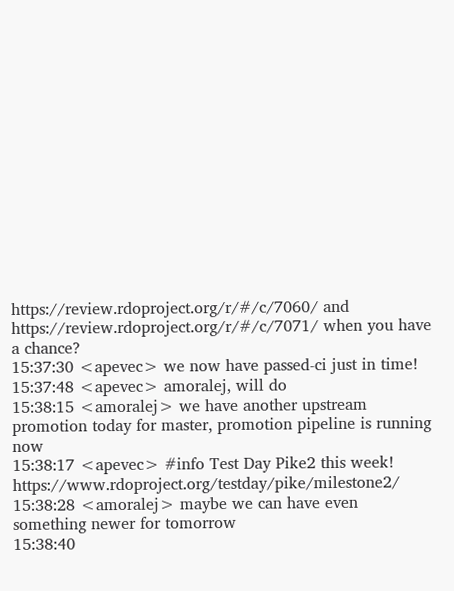https://review.rdoproject.org/r/#/c/7060/ and https://review.rdoproject.org/r/#/c/7071/ when you have a chance?
15:37:30 <apevec> we now have passed-ci just in time!
15:37:48 <apevec> amoralej, will do
15:38:15 <amoralej> we have another upstream promotion today for master, promotion pipeline is running now
15:38:17 <apevec> #info Test Day Pike2 this week! https://www.rdoproject.org/testday/pike/milestone2/
15:38:28 <amoralej> maybe we can have even something newer for tomorrow
15:38:40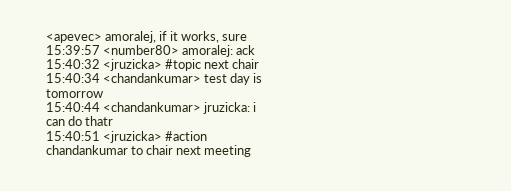<apevec> amoralej, if it works, sure
15:39:57 <number80> amoralej: ack
15:40:32 <jruzicka> #topic next chair
15:40:34 <chandankumar> test day is tomorrow
15:40:44 <chandankumar> jruzicka: i can do thatr
15:40:51 <jruzicka> #action chandankumar to chair next meeting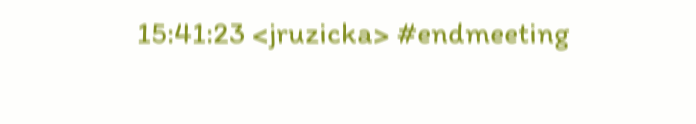15:41:23 <jruzicka> #endmeeting